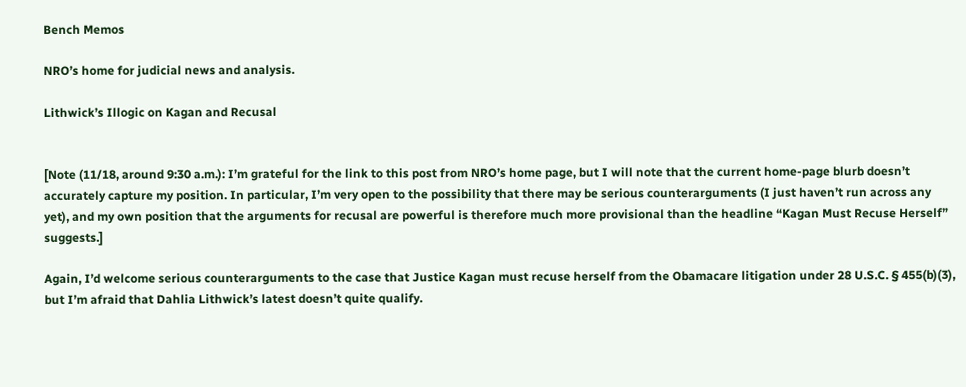Bench Memos

NRO’s home for judicial news and analysis.

Lithwick’s Illogic on Kagan and Recusal


[Note (11/18, around 9:30 a.m.): I’m grateful for the link to this post from NRO’s home page, but I will note that the current home-page blurb doesn’t accurately capture my position. In particular, I’m very open to the possibility that there may be serious counterarguments (I just haven’t run across any yet), and my own position that the arguments for recusal are powerful is therefore much more provisional than the headline “Kagan Must Recuse Herself” suggests.]

Again, I’d welcome serious counterarguments to the case that Justice Kagan must recuse herself from the Obamacare litigation under 28 U.S.C. § 455(b)(3), but I’m afraid that Dahlia Lithwick’s latest doesn’t quite qualify.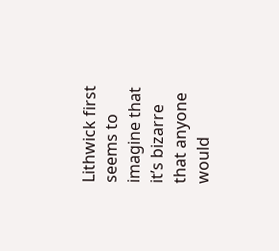Lithwick first seems to imagine that it’s bizarre that anyone would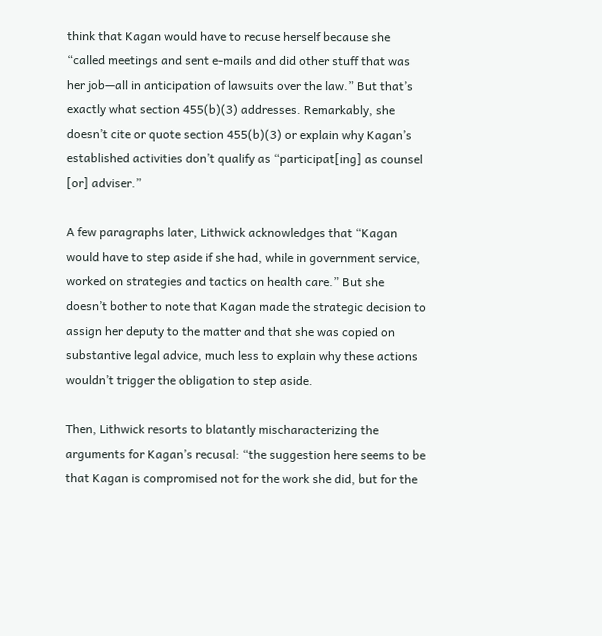think that Kagan would have to recuse herself because she “called meetings and sent e-mails and did other stuff that was her job—all in anticipation of lawsuits over the law.” But that’s exactly what section 455(b)(3) addresses. Remarkably, she doesn’t cite or quote section 455(b)(3) or explain why Kagan’s established activities don’t qualify as “participat[ing] as counsel [or] adviser.”

A few paragraphs later, Lithwick acknowledges that “Kagan would have to step aside if she had, while in government service, worked on strategies and tactics on health care.” But she doesn’t bother to note that Kagan made the strategic decision to assign her deputy to the matter and that she was copied on substantive legal advice, much less to explain why these actions wouldn’t trigger the obligation to step aside.

Then, Lithwick resorts to blatantly mischaracterizing the arguments for Kagan’s recusal: “the suggestion here seems to be that Kagan is compromised not for the work she did, but for the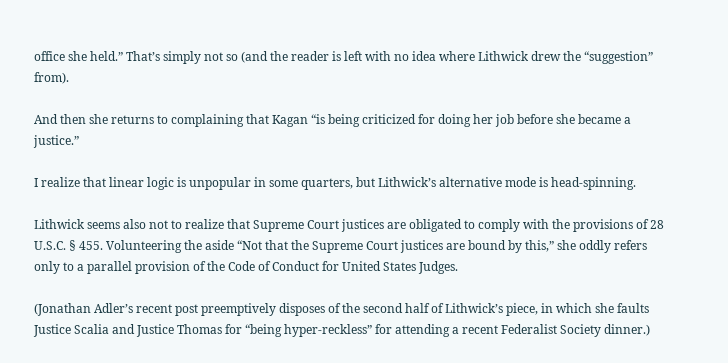office she held.” That’s simply not so (and the reader is left with no idea where Lithwick drew the “suggestion” from).

And then she returns to complaining that Kagan “is being criticized for doing her job before she became a justice.”

I realize that linear logic is unpopular in some quarters, but Lithwick’s alternative mode is head-spinning.

Lithwick seems also not to realize that Supreme Court justices are obligated to comply with the provisions of 28 U.S.C. § 455. Volunteering the aside “Not that the Supreme Court justices are bound by this,” she oddly refers only to a parallel provision of the Code of Conduct for United States Judges.

(Jonathan Adler’s recent post preemptively disposes of the second half of Lithwick’s piece, in which she faults Justice Scalia and Justice Thomas for “being hyper-reckless” for attending a recent Federalist Society dinner.)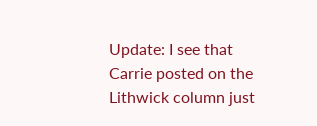Update: I see that Carrie posted on the Lithwick column just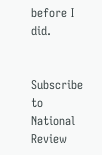before I did.


Subscribe to National Review